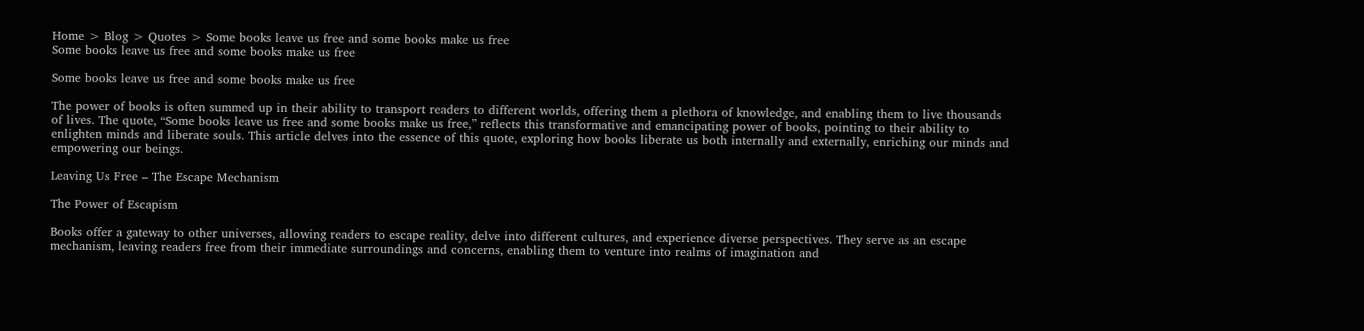Home > Blog > Quotes > Some books leave us free and some books make us free
Some books leave us free and some books make us free

Some books leave us free and some books make us free

The power of books is often summed up in their ability to transport readers to different worlds, offering them a plethora of knowledge, and enabling them to live thousands of lives. The quote, “Some books leave us free and some books make us free,” reflects this transformative and emancipating power of books, pointing to their ability to enlighten minds and liberate souls. This article delves into the essence of this quote, exploring how books liberate us both internally and externally, enriching our minds and empowering our beings.

Leaving Us Free – The Escape Mechanism

The Power of Escapism

Books offer a gateway to other universes, allowing readers to escape reality, delve into different cultures, and experience diverse perspectives. They serve as an escape mechanism, leaving readers free from their immediate surroundings and concerns, enabling them to venture into realms of imagination and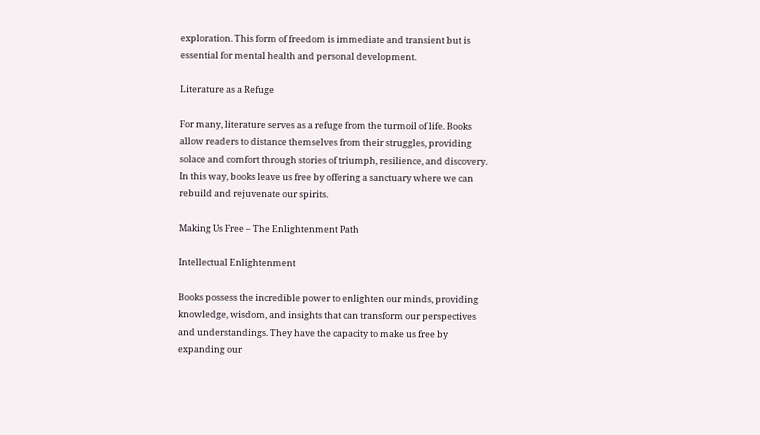exploration. This form of freedom is immediate and transient but is essential for mental health and personal development.

Literature as a Refuge

For many, literature serves as a refuge from the turmoil of life. Books allow readers to distance themselves from their struggles, providing solace and comfort through stories of triumph, resilience, and discovery. In this way, books leave us free by offering a sanctuary where we can rebuild and rejuvenate our spirits.

Making Us Free – The Enlightenment Path

Intellectual Enlightenment

Books possess the incredible power to enlighten our minds, providing knowledge, wisdom, and insights that can transform our perspectives and understandings. They have the capacity to make us free by expanding our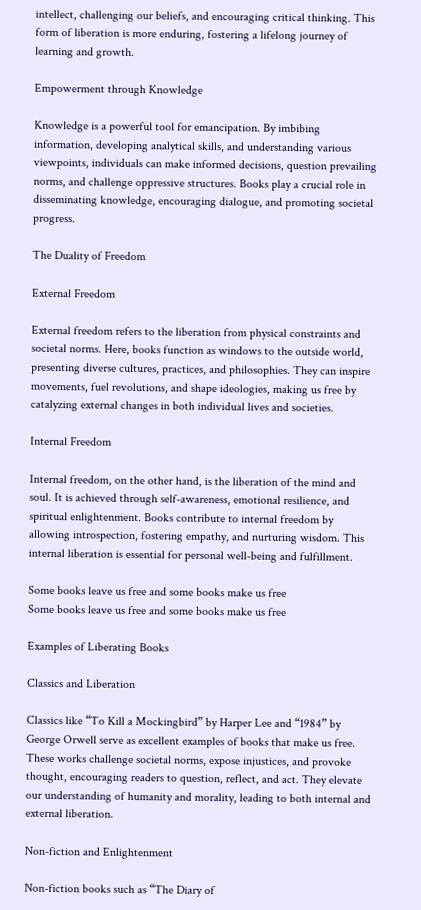intellect, challenging our beliefs, and encouraging critical thinking. This form of liberation is more enduring, fostering a lifelong journey of learning and growth.

Empowerment through Knowledge

Knowledge is a powerful tool for emancipation. By imbibing information, developing analytical skills, and understanding various viewpoints, individuals can make informed decisions, question prevailing norms, and challenge oppressive structures. Books play a crucial role in disseminating knowledge, encouraging dialogue, and promoting societal progress.

The Duality of Freedom

External Freedom

External freedom refers to the liberation from physical constraints and societal norms. Here, books function as windows to the outside world, presenting diverse cultures, practices, and philosophies. They can inspire movements, fuel revolutions, and shape ideologies, making us free by catalyzing external changes in both individual lives and societies.

Internal Freedom

Internal freedom, on the other hand, is the liberation of the mind and soul. It is achieved through self-awareness, emotional resilience, and spiritual enlightenment. Books contribute to internal freedom by allowing introspection, fostering empathy, and nurturing wisdom. This internal liberation is essential for personal well-being and fulfillment.

Some books leave us free and some books make us free
Some books leave us free and some books make us free

Examples of Liberating Books

Classics and Liberation

Classics like “To Kill a Mockingbird” by Harper Lee and “1984” by George Orwell serve as excellent examples of books that make us free. These works challenge societal norms, expose injustices, and provoke thought, encouraging readers to question, reflect, and act. They elevate our understanding of humanity and morality, leading to both internal and external liberation.

Non-fiction and Enlightenment

Non-fiction books such as “The Diary of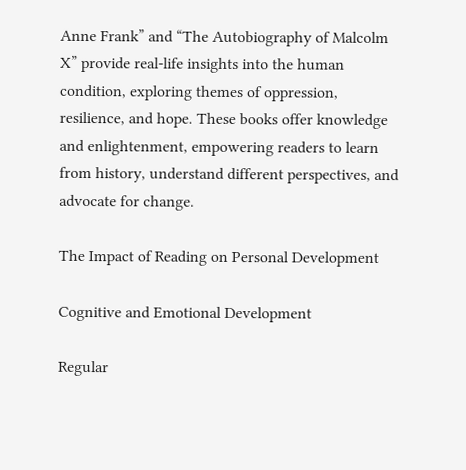Anne Frank” and “The Autobiography of Malcolm X” provide real-life insights into the human condition, exploring themes of oppression, resilience, and hope. These books offer knowledge and enlightenment, empowering readers to learn from history, understand different perspectives, and advocate for change.

The Impact of Reading on Personal Development

Cognitive and Emotional Development

Regular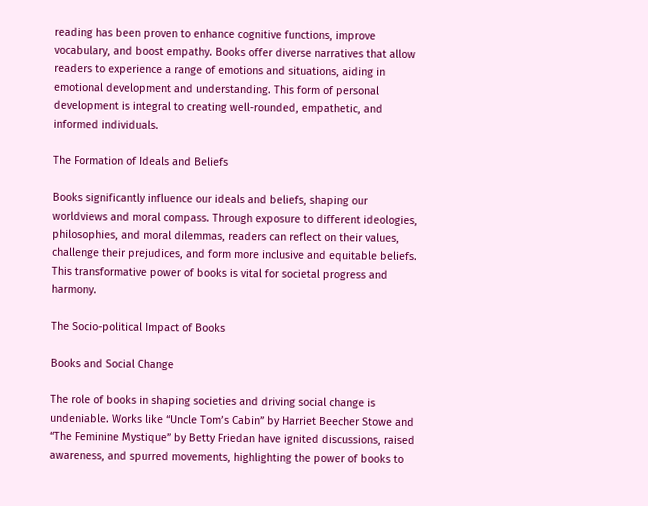reading has been proven to enhance cognitive functions, improve vocabulary, and boost empathy. Books offer diverse narratives that allow readers to experience a range of emotions and situations, aiding in emotional development and understanding. This form of personal development is integral to creating well-rounded, empathetic, and informed individuals.

The Formation of Ideals and Beliefs

Books significantly influence our ideals and beliefs, shaping our worldviews and moral compass. Through exposure to different ideologies, philosophies, and moral dilemmas, readers can reflect on their values, challenge their prejudices, and form more inclusive and equitable beliefs. This transformative power of books is vital for societal progress and harmony.

The Socio-political Impact of Books

Books and Social Change

The role of books in shaping societies and driving social change is undeniable. Works like “Uncle Tom’s Cabin” by Harriet Beecher Stowe and “The Feminine Mystique” by Betty Friedan have ignited discussions, raised awareness, and spurred movements, highlighting the power of books to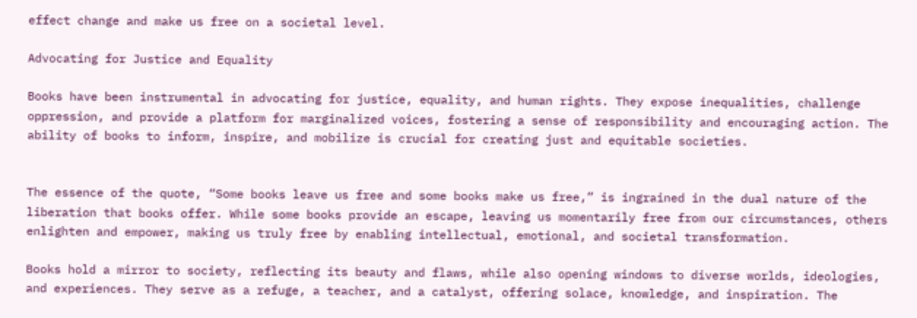effect change and make us free on a societal level.

Advocating for Justice and Equality

Books have been instrumental in advocating for justice, equality, and human rights. They expose inequalities, challenge oppression, and provide a platform for marginalized voices, fostering a sense of responsibility and encouraging action. The ability of books to inform, inspire, and mobilize is crucial for creating just and equitable societies.


The essence of the quote, “Some books leave us free and some books make us free,” is ingrained in the dual nature of the liberation that books offer. While some books provide an escape, leaving us momentarily free from our circumstances, others enlighten and empower, making us truly free by enabling intellectual, emotional, and societal transformation.

Books hold a mirror to society, reflecting its beauty and flaws, while also opening windows to diverse worlds, ideologies, and experiences. They serve as a refuge, a teacher, and a catalyst, offering solace, knowledge, and inspiration. The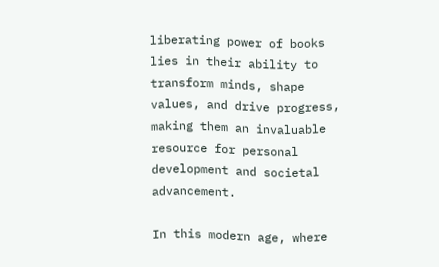liberating power of books lies in their ability to transform minds, shape values, and drive progress, making them an invaluable resource for personal development and societal advancement.

In this modern age, where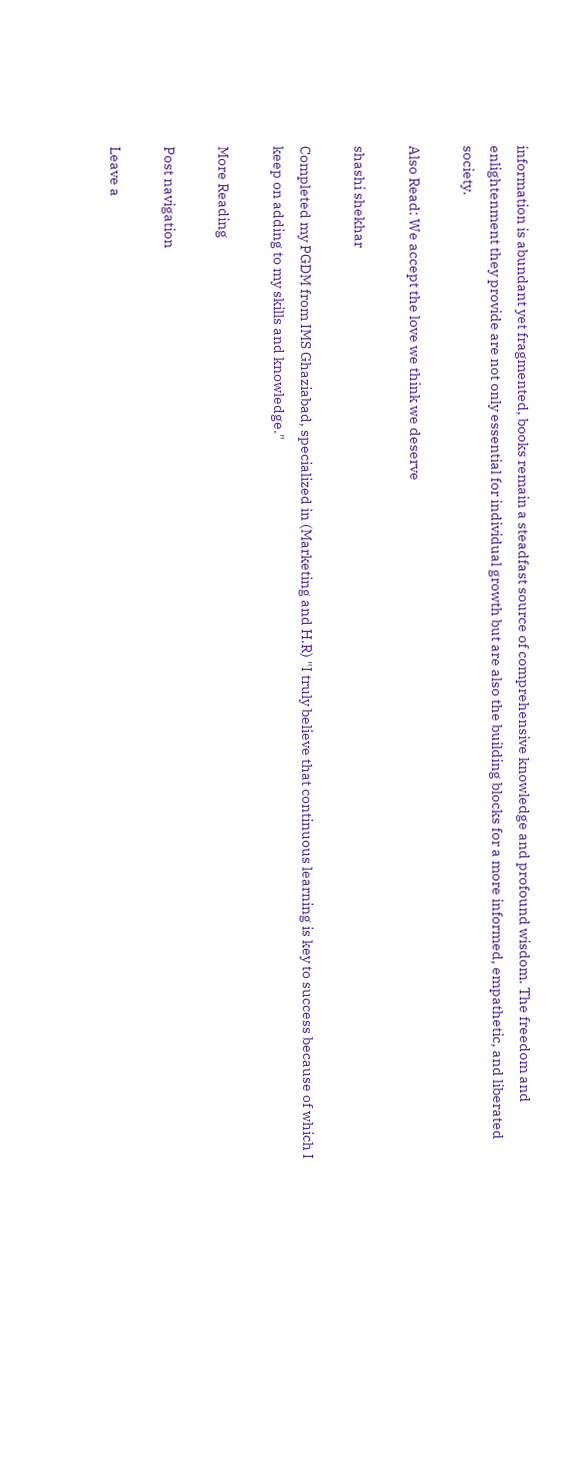information is abundant yet fragmented, books remain a steadfast source of comprehensive knowledge and profound wisdom. The freedom and enlightenment they provide are not only essential for individual growth but are also the building blocks for a more informed, empathetic, and liberated society.

Also Read: We accept the love we think we deserve

shashi shekhar

Completed my PGDM from IMS Ghaziabad, specialized in (Marketing and H.R) "I truly believe that continuous learning is key to success because of which I keep on adding to my skills and knowledge."

More Reading

Post navigation

Leave a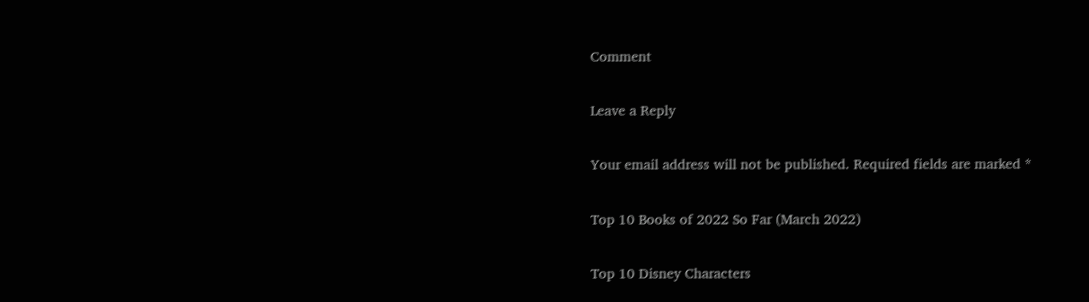Comment

Leave a Reply

Your email address will not be published. Required fields are marked *

Top 10 Books of 2022 So Far (March 2022)

Top 10 Disney Characters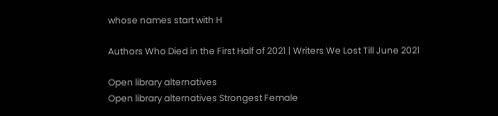whose names start with H

Authors Who Died in the First Half of 2021 | Writers We Lost Till June 2021

Open library alternatives
Open library alternatives Strongest Female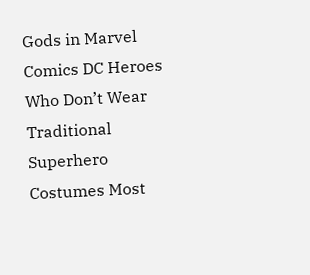Gods in Marvel Comics DC Heroes Who Don’t Wear Traditional Superhero Costumes Most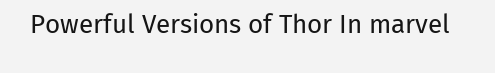Powerful Versions of Thor In marvel